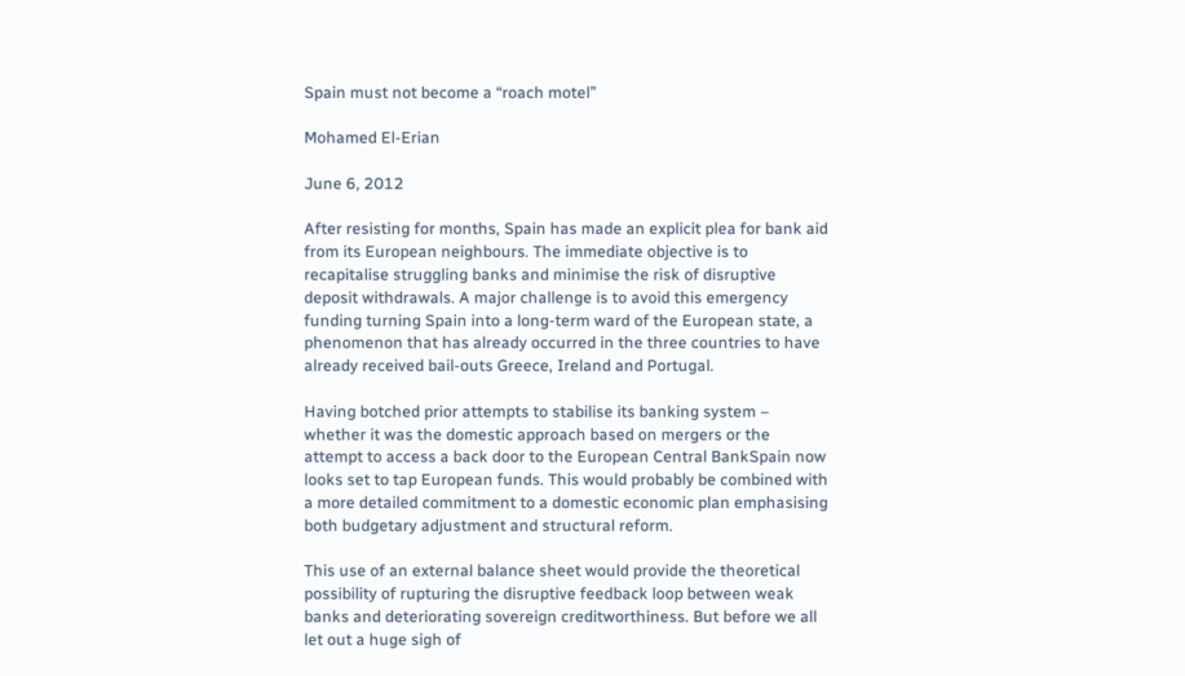Spain must not become a “roach motel”

Mohamed El-Erian

June 6, 2012

After resisting for months, Spain has made an explicit plea for bank aid from its European neighbours. The immediate objective is to recapitalise struggling banks and minimise the risk of disruptive deposit withdrawals. A major challenge is to avoid this emergency funding turning Spain into a long-term ward of the European state, a phenomenon that has already occurred in the three countries to have already received bail-outs Greece, Ireland and Portugal.

Having botched prior attempts to stabilise its banking system – whether it was the domestic approach based on mergers or the attempt to access a back door to the European Central BankSpain now looks set to tap European funds. This would probably be combined with a more detailed commitment to a domestic economic plan emphasising both budgetary adjustment and structural reform.

This use of an external balance sheet would provide the theoretical possibility of rupturing the disruptive feedback loop between weak banks and deteriorating sovereign creditworthiness. But before we all let out a huge sigh of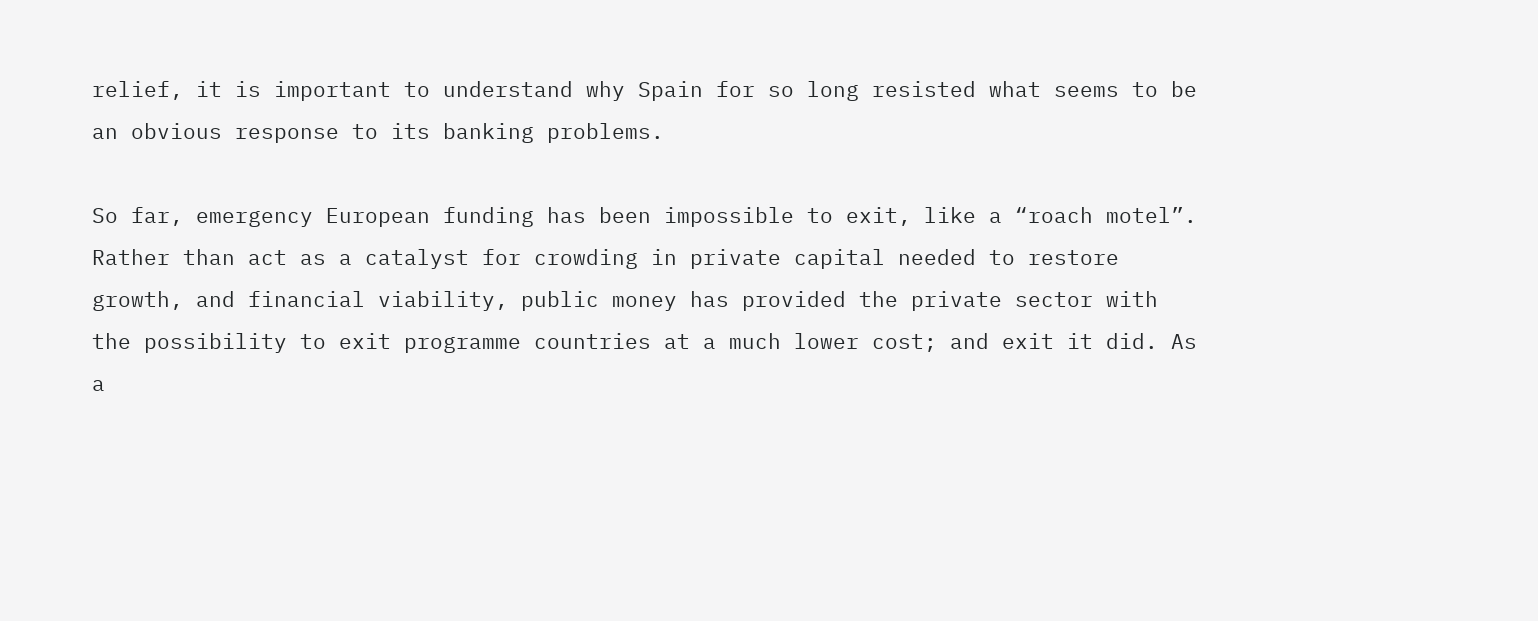relief, it is important to understand why Spain for so long resisted what seems to be an obvious response to its banking problems.

So far, emergency European funding has been impossible to exit, like a “roach motel”. Rather than act as a catalyst for crowding in private capital needed to restore growth, and financial viability, public money has provided the private sector with the possibility to exit programme countries at a much lower cost; and exit it did. As a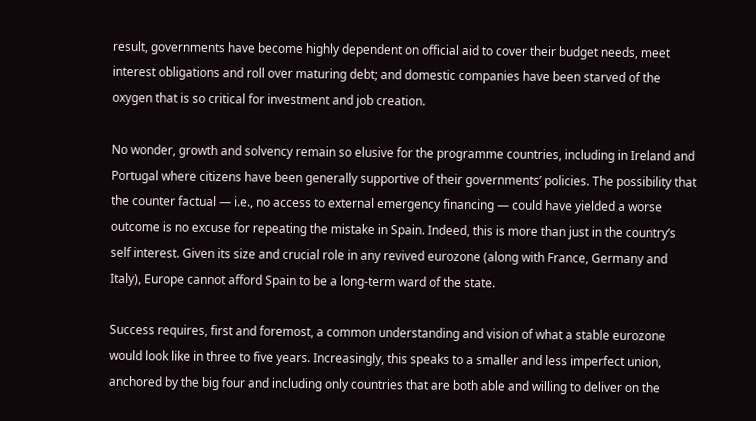result, governments have become highly dependent on official aid to cover their budget needs, meet interest obligations and roll over maturing debt; and domestic companies have been starved of the oxygen that is so critical for investment and job creation.

No wonder, growth and solvency remain so elusive for the programme countries, including in Ireland and Portugal where citizens have been generally supportive of their governments’ policies. The possibility that the counter factual — i.e., no access to external emergency financing — could have yielded a worse outcome is no excuse for repeating the mistake in Spain. Indeed, this is more than just in the country’s self interest. Given its size and crucial role in any revived eurozone (along with France, Germany and Italy), Europe cannot afford Spain to be a long-term ward of the state.

Success requires, first and foremost, a common understanding and vision of what a stable eurozone would look like in three to five years. Increasingly, this speaks to a smaller and less imperfect union, anchored by the big four and including only countries that are both able and willing to deliver on the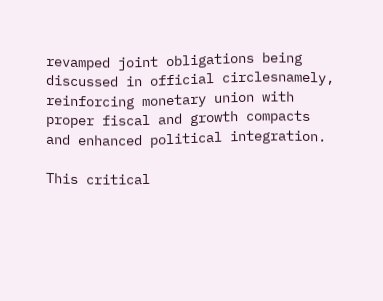revamped joint obligations being discussed in official circlesnamely, reinforcing monetary union with proper fiscal and growth compacts and enhanced political integration.

This critical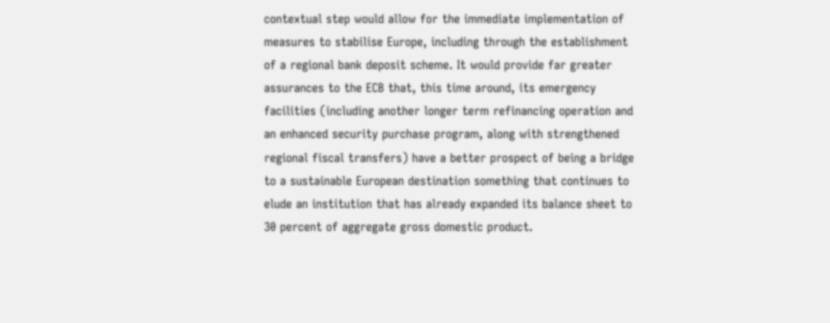contextual step would allow for the immediate implementation of measures to stabilise Europe, including through the establishment of a regional bank deposit scheme. It would provide far greater assurances to the ECB that, this time around, its emergency facilities (including another longer term refinancing operation and an enhanced security purchase program, along with strengthened regional fiscal transfers) have a better prospect of being a bridge to a sustainable European destination something that continues to elude an institution that has already expanded its balance sheet to 30 percent of aggregate gross domestic product.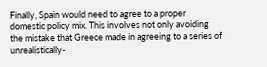Finally, Spain would need to agree to a proper domestic policy mix. This involves not only avoiding the mistake that Greece made in agreeing to a series of unrealistically-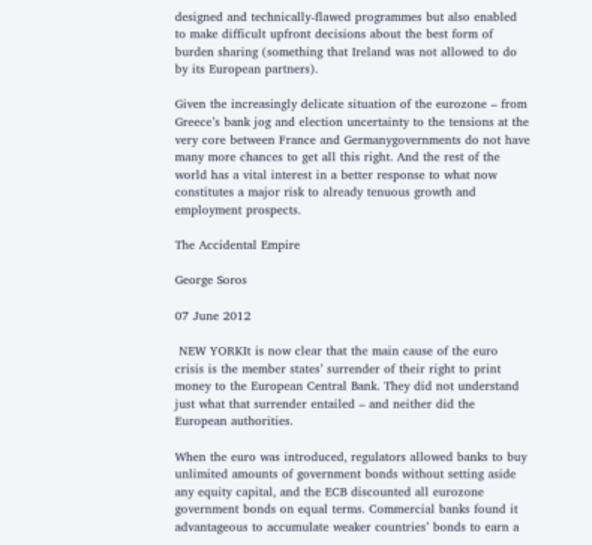designed and technically-flawed programmes but also enabled to make difficult upfront decisions about the best form of burden sharing (something that Ireland was not allowed to do by its European partners).

Given the increasingly delicate situation of the eurozone – from Greece’s bank jog and election uncertainty to the tensions at the very core between France and Germanygovernments do not have many more chances to get all this right. And the rest of the world has a vital interest in a better response to what now constitutes a major risk to already tenuous growth and employment prospects.

The Accidental Empire

George Soros

07 June 2012

 NEW YORKIt is now clear that the main cause of the euro crisis is the member states’ surrender of their right to print money to the European Central Bank. They did not understand just what that surrender entailed – and neither did the European authorities.

When the euro was introduced, regulators allowed banks to buy unlimited amounts of government bonds without setting aside any equity capital, and the ECB discounted all eurozone government bonds on equal terms. Commercial banks found it advantageous to accumulate weaker countries’ bonds to earn a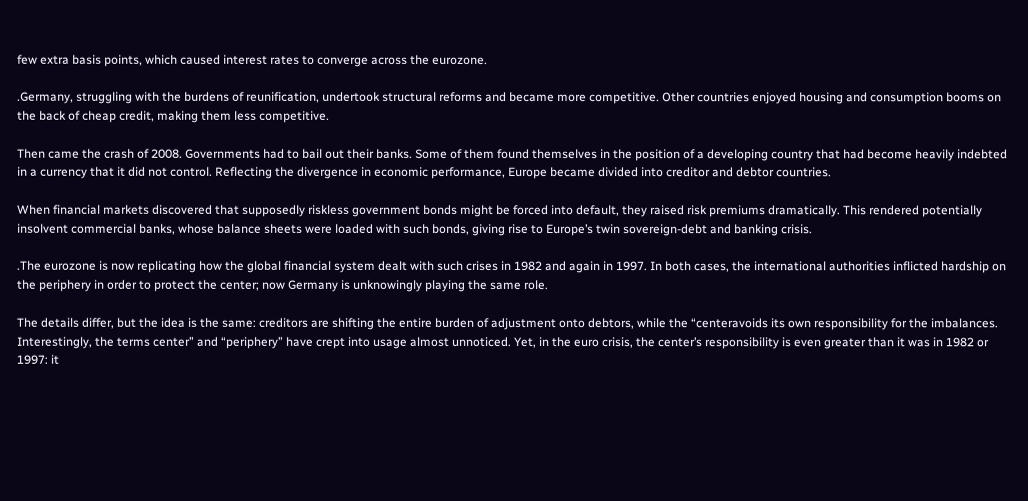few extra basis points, which caused interest rates to converge across the eurozone.

.Germany, struggling with the burdens of reunification, undertook structural reforms and became more competitive. Other countries enjoyed housing and consumption booms on the back of cheap credit, making them less competitive.

Then came the crash of 2008. Governments had to bail out their banks. Some of them found themselves in the position of a developing country that had become heavily indebted in a currency that it did not control. Reflecting the divergence in economic performance, Europe became divided into creditor and debtor countries.

When financial markets discovered that supposedly riskless government bonds might be forced into default, they raised risk premiums dramatically. This rendered potentially insolvent commercial banks, whose balance sheets were loaded with such bonds, giving rise to Europe’s twin sovereign-debt and banking crisis.

.The eurozone is now replicating how the global financial system dealt with such crises in 1982 and again in 1997. In both cases, the international authorities inflicted hardship on the periphery in order to protect the center; now Germany is unknowingly playing the same role.

The details differ, but the idea is the same: creditors are shifting the entire burden of adjustment onto debtors, while the “centeravoids its own responsibility for the imbalances. Interestingly, the terms center” and “periphery” have crept into usage almost unnoticed. Yet, in the euro crisis, the center’s responsibility is even greater than it was in 1982 or 1997: it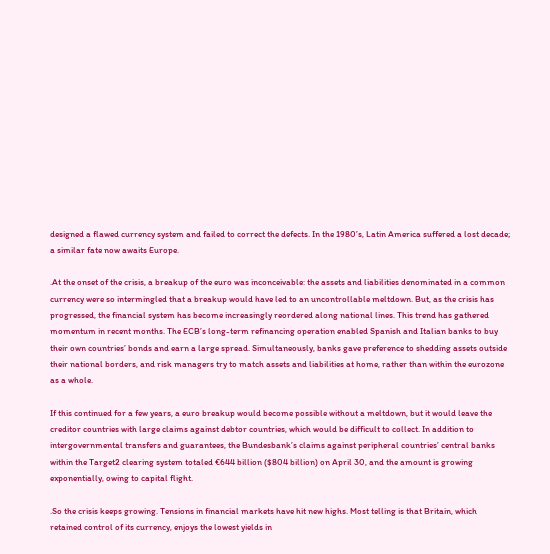designed a flawed currency system and failed to correct the defects. In the 1980’s, Latin America suffered a lost decade; a similar fate now awaits Europe.

.At the onset of the crisis, a breakup of the euro was inconceivable: the assets and liabilities denominated in a common currency were so intermingled that a breakup would have led to an uncontrollable meltdown. But, as the crisis has progressed, the financial system has become increasingly reordered along national lines. This trend has gathered momentum in recent months. The ECB’s long-term refinancing operation enabled Spanish and Italian banks to buy their own countries’ bonds and earn a large spread. Simultaneously, banks gave preference to shedding assets outside their national borders, and risk managers try to match assets and liabilities at home, rather than within the eurozone as a whole.

If this continued for a few years, a euro breakup would become possible without a meltdown, but it would leave the creditor countries with large claims against debtor countries, which would be difficult to collect. In addition to intergovernmental transfers and guarantees, the Bundesbank’s claims against peripheral countries’ central banks within the Target2 clearing system totaled €644 billion ($804 billion) on April 30, and the amount is growing exponentially, owing to capital flight.

.So the crisis keeps growing. Tensions in financial markets have hit new highs. Most telling is that Britain, which retained control of its currency, enjoys the lowest yields in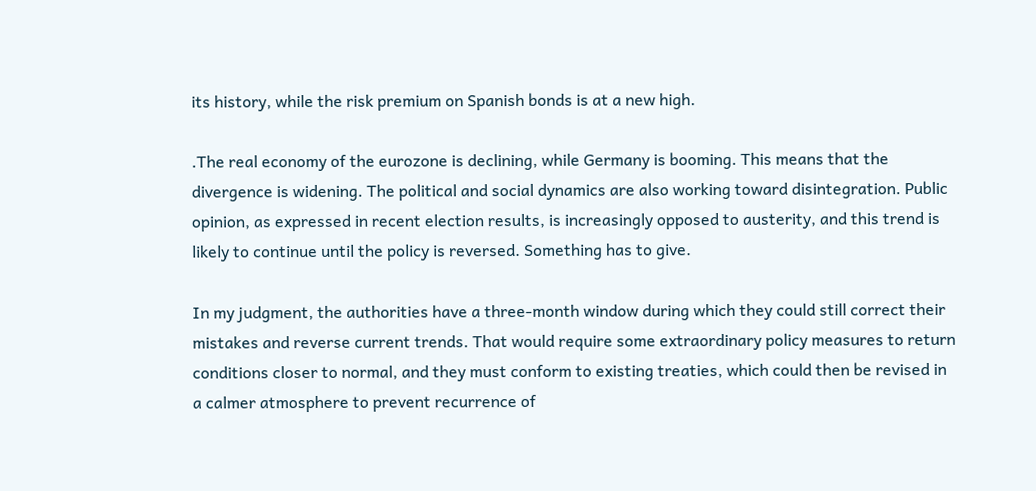its history, while the risk premium on Spanish bonds is at a new high.

.The real economy of the eurozone is declining, while Germany is booming. This means that the divergence is widening. The political and social dynamics are also working toward disintegration. Public opinion, as expressed in recent election results, is increasingly opposed to austerity, and this trend is likely to continue until the policy is reversed. Something has to give.

In my judgment, the authorities have a three-month window during which they could still correct their mistakes and reverse current trends. That would require some extraordinary policy measures to return conditions closer to normal, and they must conform to existing treaties, which could then be revised in a calmer atmosphere to prevent recurrence of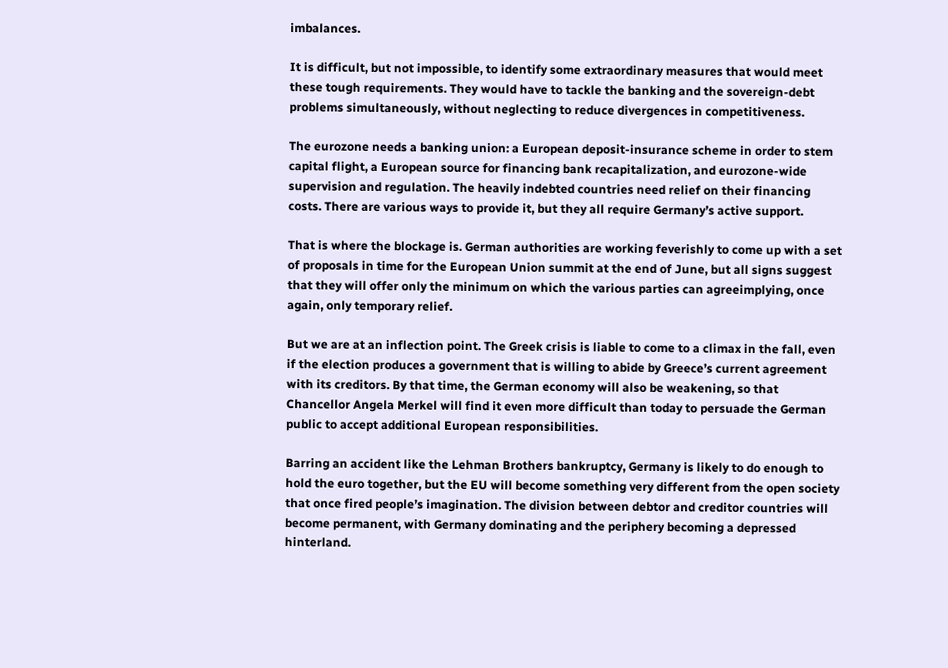imbalances.

It is difficult, but not impossible, to identify some extraordinary measures that would meet these tough requirements. They would have to tackle the banking and the sovereign-debt problems simultaneously, without neglecting to reduce divergences in competitiveness.

The eurozone needs a banking union: a European deposit-insurance scheme in order to stem capital flight, a European source for financing bank recapitalization, and eurozone-wide supervision and regulation. The heavily indebted countries need relief on their financing costs. There are various ways to provide it, but they all require Germany’s active support.

That is where the blockage is. German authorities are working feverishly to come up with a set of proposals in time for the European Union summit at the end of June, but all signs suggest that they will offer only the minimum on which the various parties can agreeimplying, once again, only temporary relief.

But we are at an inflection point. The Greek crisis is liable to come to a climax in the fall, even if the election produces a government that is willing to abide by Greece’s current agreement with its creditors. By that time, the German economy will also be weakening, so that Chancellor Angela Merkel will find it even more difficult than today to persuade the German public to accept additional European responsibilities.

Barring an accident like the Lehman Brothers bankruptcy, Germany is likely to do enough to hold the euro together, but the EU will become something very different from the open society that once fired people’s imagination. The division between debtor and creditor countries will become permanent, with Germany dominating and the periphery becoming a depressed hinterland.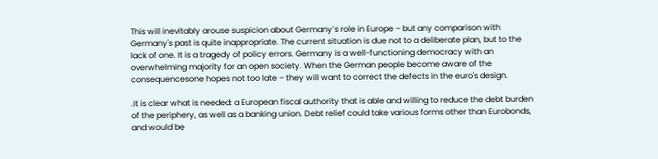This will inevitably arouse suspicion about Germany’s role in Europe – but any comparison with Germany's past is quite inappropriate. The current situation is due not to a deliberate plan, but to the lack of one. It is a tragedy of policy errors. Germany is a well-functioning democracy with an overwhelming majority for an open society. When the German people become aware of the consequencesone hopes not too late – they will want to correct the defects in the euro's design.

.It is clear what is needed: a European fiscal authority that is able and willing to reduce the debt burden of the periphery, as well as a banking union. Debt relief could take various forms other than Eurobonds, and would be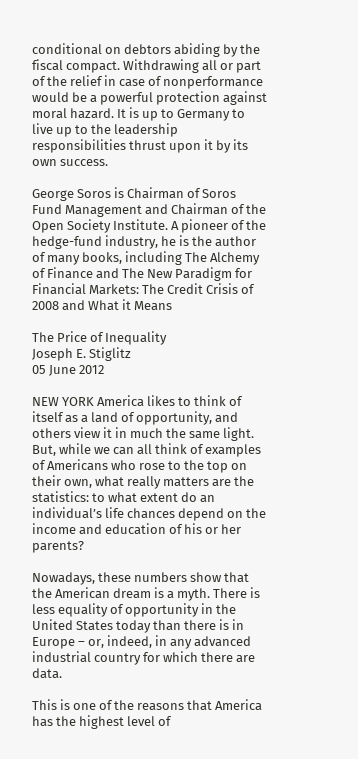conditional on debtors abiding by the fiscal compact. Withdrawing all or part of the relief in case of nonperformance would be a powerful protection against moral hazard. It is up to Germany to live up to the leadership responsibilities thrust upon it by its own success.

George Soros is Chairman of Soros Fund Management and Chairman of the Open Society Institute. A pioneer of the hedge-fund industry, he is the author of many books, including The Alchemy of Finance and The New Paradigm for Financial Markets: The Credit Crisis of 2008 and What it Means

The Price of Inequality
Joseph E. Stiglitz
05 June 2012

NEW YORK America likes to think of itself as a land of opportunity, and others view it in much the same light. But, while we can all think of examples of Americans who rose to the top on their own, what really matters are the statistics: to what extent do an individual’s life chances depend on the income and education of his or her parents?

Nowadays, these numbers show that the American dream is a myth. There is less equality of opportunity in the United States today than there is in Europe – or, indeed, in any advanced industrial country for which there are data.

This is one of the reasons that America has the highest level of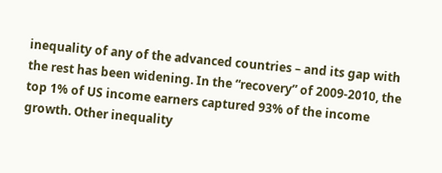inequality of any of the advanced countries – and its gap with the rest has been widening. In the “recovery” of 2009-2010, the top 1% of US income earners captured 93% of the income growth. Other inequality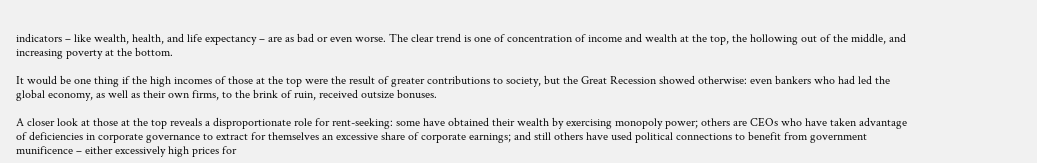indicators – like wealth, health, and life expectancy – are as bad or even worse. The clear trend is one of concentration of income and wealth at the top, the hollowing out of the middle, and increasing poverty at the bottom.

It would be one thing if the high incomes of those at the top were the result of greater contributions to society, but the Great Recession showed otherwise: even bankers who had led the global economy, as well as their own firms, to the brink of ruin, received outsize bonuses.

A closer look at those at the top reveals a disproportionate role for rent-seeking: some have obtained their wealth by exercising monopoly power; others are CEOs who have taken advantage of deficiencies in corporate governance to extract for themselves an excessive share of corporate earnings; and still others have used political connections to benefit from government munificence – either excessively high prices for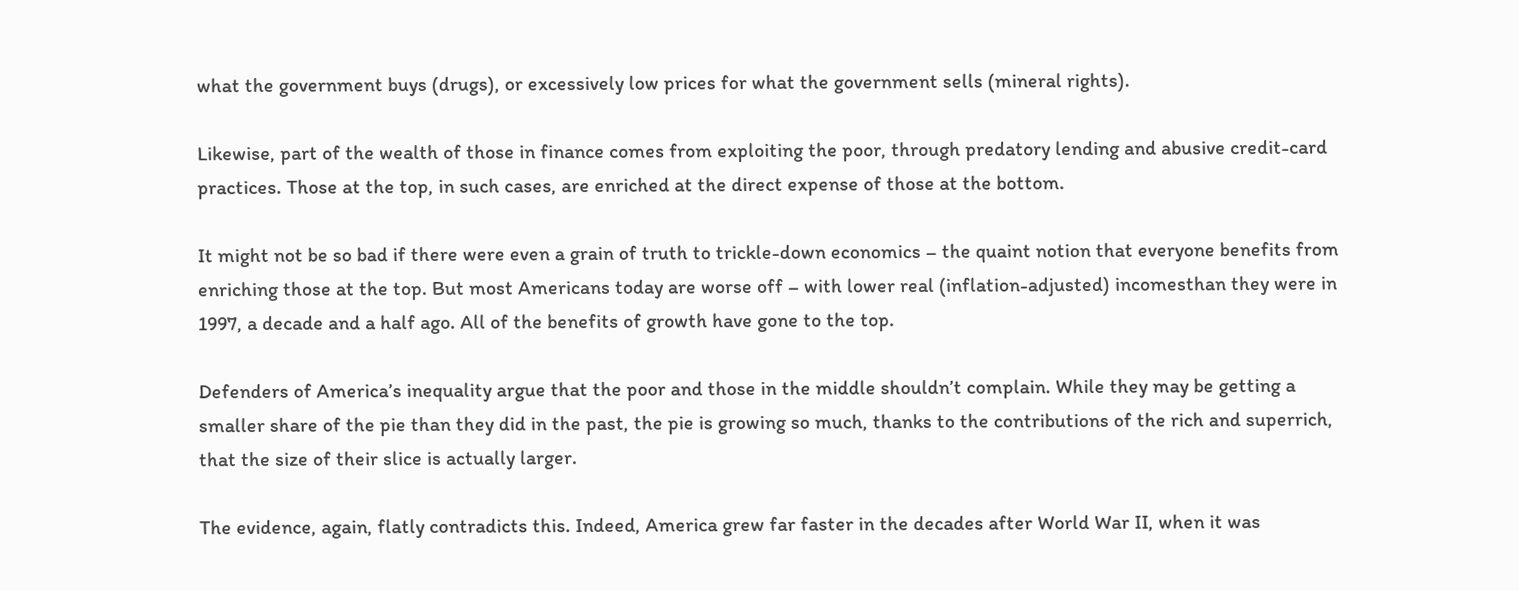what the government buys (drugs), or excessively low prices for what the government sells (mineral rights).

Likewise, part of the wealth of those in finance comes from exploiting the poor, through predatory lending and abusive credit-card practices. Those at the top, in such cases, are enriched at the direct expense of those at the bottom.

It might not be so bad if there were even a grain of truth to trickle-down economics – the quaint notion that everyone benefits from enriching those at the top. But most Americans today are worse off – with lower real (inflation-adjusted) incomesthan they were in 1997, a decade and a half ago. All of the benefits of growth have gone to the top.

Defenders of America’s inequality argue that the poor and those in the middle shouldn’t complain. While they may be getting a smaller share of the pie than they did in the past, the pie is growing so much, thanks to the contributions of the rich and superrich, that the size of their slice is actually larger.

The evidence, again, flatly contradicts this. Indeed, America grew far faster in the decades after World War II, when it was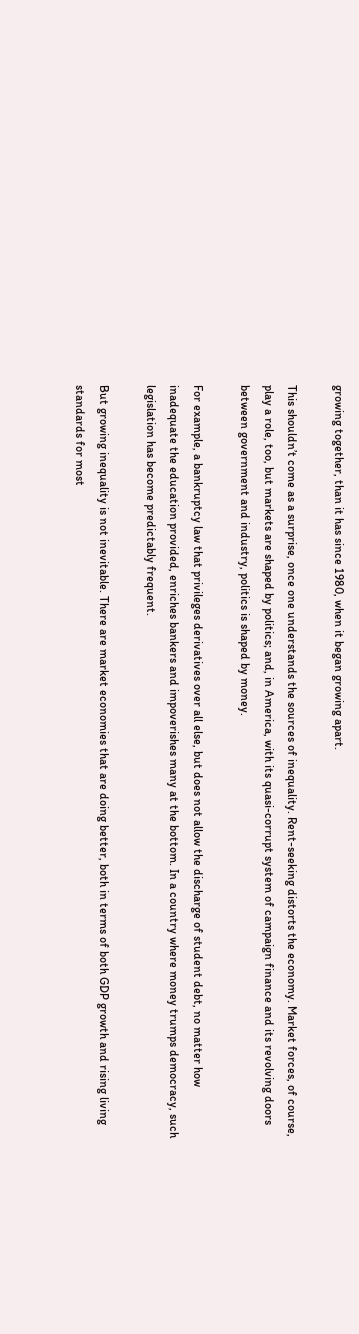growing together, than it has since 1980, when it began growing apart.

This shouldn’t come as a surprise, once one understands the sources of inequality. Rent-seeking distorts the economy. Market forces, of course, play a role, too, but markets are shaped by politics; and, in America, with its quasi-corrupt system of campaign finance and its revolving doors between government and industry, politics is shaped by money.

For example, a bankruptcy law that privileges derivatives over all else, but does not allow the discharge of student debt, no matter how inadequate the education provided, enriches bankers and impoverishes many at the bottom. In a country where money trumps democracy, such legislation has become predictably frequent.

But growing inequality is not inevitable. There are market economies that are doing better, both in terms of both GDP growth and rising living standards for most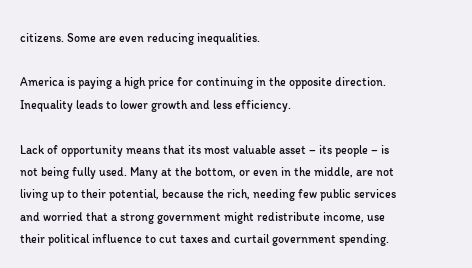citizens. Some are even reducing inequalities.

America is paying a high price for continuing in the opposite direction. Inequality leads to lower growth and less efficiency.

Lack of opportunity means that its most valuable asset – its people – is not being fully used. Many at the bottom, or even in the middle, are not living up to their potential, because the rich, needing few public services and worried that a strong government might redistribute income, use their political influence to cut taxes and curtail government spending.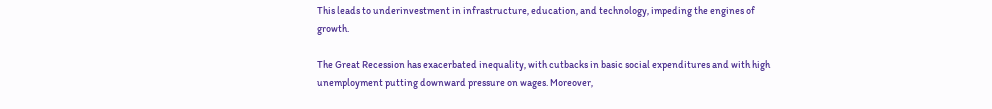This leads to underinvestment in infrastructure, education, and technology, impeding the engines of growth.

The Great Recession has exacerbated inequality, with cutbacks in basic social expenditures and with high unemployment putting downward pressure on wages. Moreover,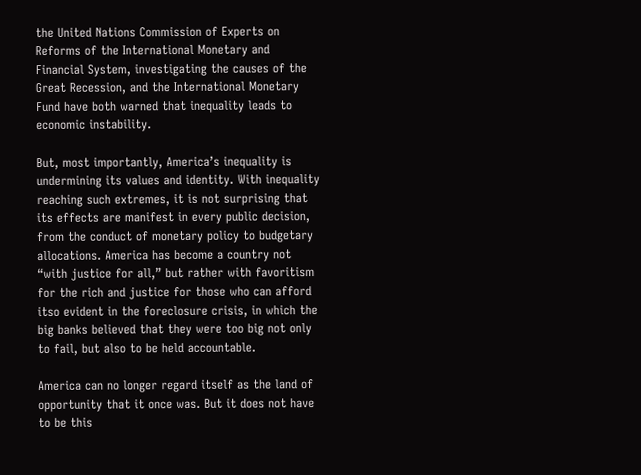the United Nations Commission of Experts on Reforms of the International Monetary and Financial System, investigating the causes of the Great Recession, and the International Monetary Fund have both warned that inequality leads to economic instability.

But, most importantly, America’s inequality is undermining its values and identity. With inequality reaching such extremes, it is not surprising that its effects are manifest in every public decision, from the conduct of monetary policy to budgetary allocations. America has become a country not “with justice for all,” but rather with favoritism for the rich and justice for those who can afford itso evident in the foreclosure crisis, in which the big banks believed that they were too big not only to fail, but also to be held accountable.

America can no longer regard itself as the land of opportunity that it once was. But it does not have to be this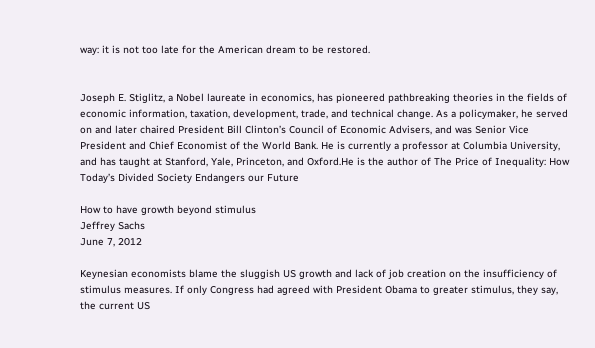way: it is not too late for the American dream to be restored.


Joseph E. Stiglitz, a Nobel laureate in economics, has pioneered pathbreaking theories in the fields of economic information, taxation, development, trade, and technical change. As a policymaker, he served on and later chaired President Bill Clinton’s Council of Economic Advisers, and was Senior Vice President and Chief Economist of the World Bank. He is currently a professor at Columbia University, and has taught at Stanford, Yale, Princeton, and Oxford.He is the author of The Price of Inequality: How Today’s Divided Society Endangers our Future

How to have growth beyond stimulus
Jeffrey Sachs
June 7, 2012

Keynesian economists blame the sluggish US growth and lack of job creation on the insufficiency of stimulus measures. If only Congress had agreed with President Obama to greater stimulus, they say, the current US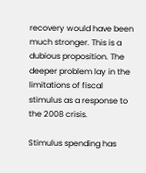recovery would have been much stronger. This is a dubious proposition. The deeper problem lay in the limitations of fiscal stimulus as a response to the 2008 crisis.

Stimulus spending has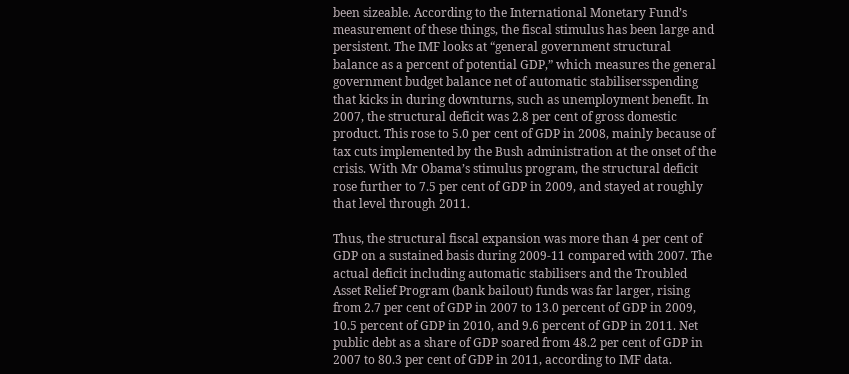been sizeable. According to the International Monetary Fund’s measurement of these things, the fiscal stimulus has been large and persistent. The IMF looks at “general government structural balance as a percent of potential GDP,” which measures the general government budget balance net of automatic stabilisersspending that kicks in during downturns, such as unemployment benefit. In 2007, the structural deficit was 2.8 per cent of gross domestic product. This rose to 5.0 per cent of GDP in 2008, mainly because of tax cuts implemented by the Bush administration at the onset of the crisis. With Mr Obama’s stimulus program, the structural deficit rose further to 7.5 per cent of GDP in 2009, and stayed at roughly that level through 2011.

Thus, the structural fiscal expansion was more than 4 per cent of GDP on a sustained basis during 2009-11 compared with 2007. The actual deficit including automatic stabilisers and the Troubled Asset Relief Program (bank bailout) funds was far larger, rising from 2.7 per cent of GDP in 2007 to 13.0 percent of GDP in 2009, 10.5 percent of GDP in 2010, and 9.6 percent of GDP in 2011. Net public debt as a share of GDP soared from 48.2 per cent of GDP in 2007 to 80.3 per cent of GDP in 2011, according to IMF data.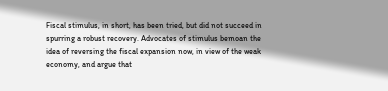Fiscal stimulus, in short, has been tried, but did not succeed in spurring a robust recovery. Advocates of stimulus bemoan the idea of reversing the fiscal expansion now, in view of the weak economy, and argue that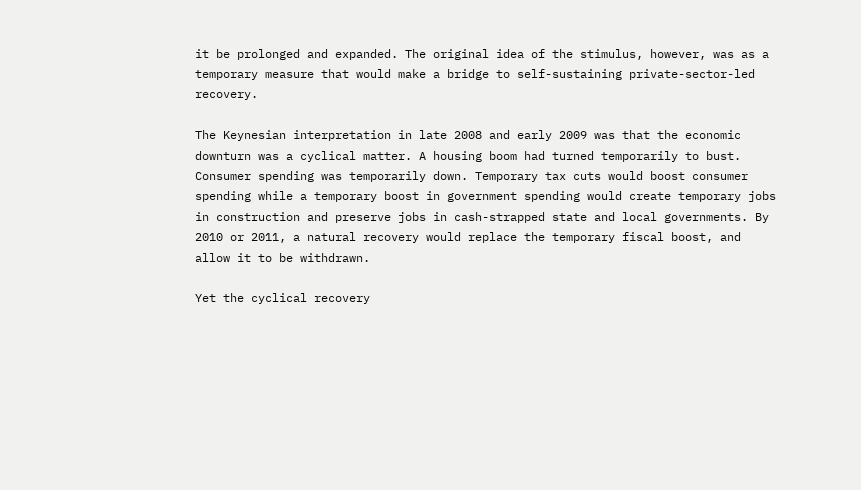it be prolonged and expanded. The original idea of the stimulus, however, was as a temporary measure that would make a bridge to self-sustaining private-sector-led recovery.

The Keynesian interpretation in late 2008 and early 2009 was that the economic downturn was a cyclical matter. A housing boom had turned temporarily to bust. Consumer spending was temporarily down. Temporary tax cuts would boost consumer spending while a temporary boost in government spending would create temporary jobs in construction and preserve jobs in cash-strapped state and local governments. By 2010 or 2011, a natural recovery would replace the temporary fiscal boost, and allow it to be withdrawn.

Yet the cyclical recovery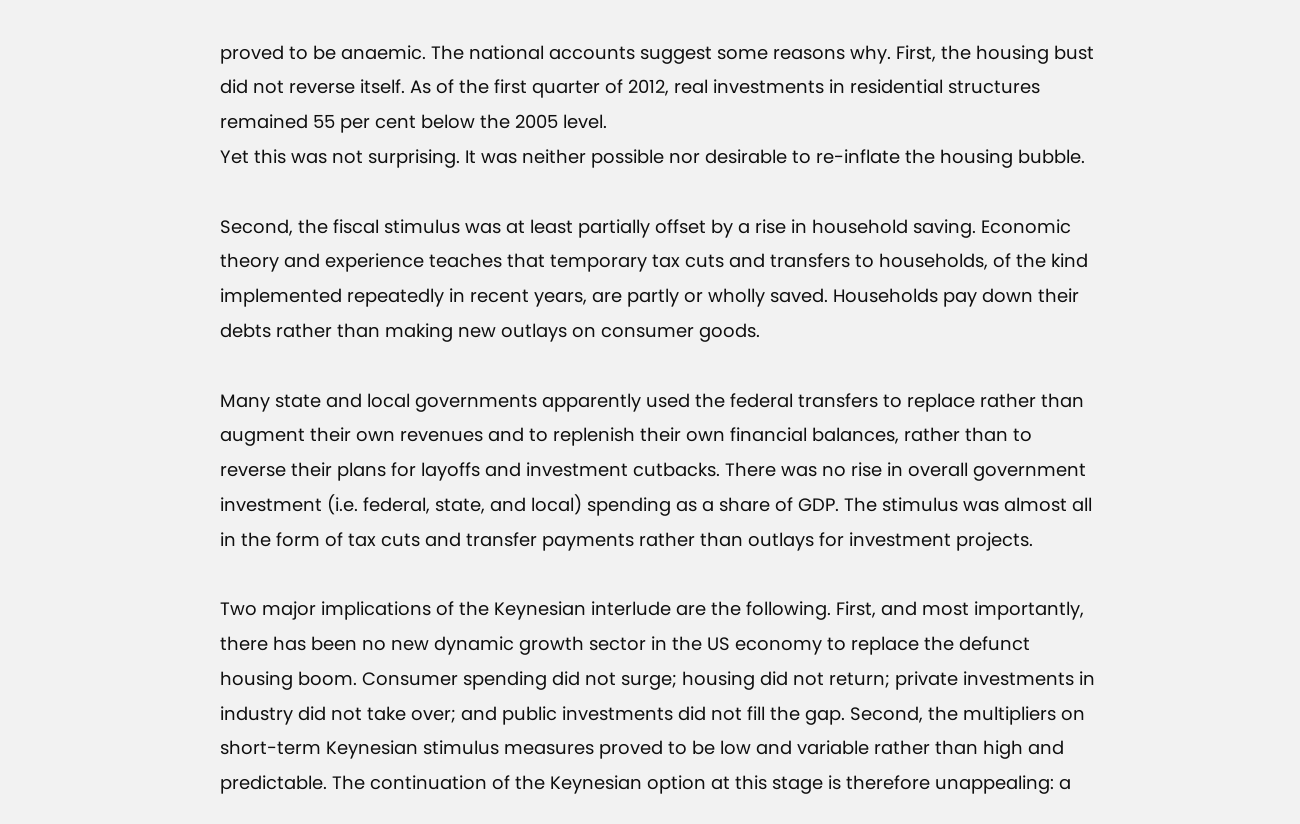proved to be anaemic. The national accounts suggest some reasons why. First, the housing bust did not reverse itself. As of the first quarter of 2012, real investments in residential structures remained 55 per cent below the 2005 level.
Yet this was not surprising. It was neither possible nor desirable to re-inflate the housing bubble.

Second, the fiscal stimulus was at least partially offset by a rise in household saving. Economic theory and experience teaches that temporary tax cuts and transfers to households, of the kind implemented repeatedly in recent years, are partly or wholly saved. Households pay down their debts rather than making new outlays on consumer goods.

Many state and local governments apparently used the federal transfers to replace rather than augment their own revenues and to replenish their own financial balances, rather than to reverse their plans for layoffs and investment cutbacks. There was no rise in overall government investment (i.e. federal, state, and local) spending as a share of GDP. The stimulus was almost all in the form of tax cuts and transfer payments rather than outlays for investment projects.

Two major implications of the Keynesian interlude are the following. First, and most importantly, there has been no new dynamic growth sector in the US economy to replace the defunct housing boom. Consumer spending did not surge; housing did not return; private investments in industry did not take over; and public investments did not fill the gap. Second, the multipliers on short-term Keynesian stimulus measures proved to be low and variable rather than high and predictable. The continuation of the Keynesian option at this stage is therefore unappealing: a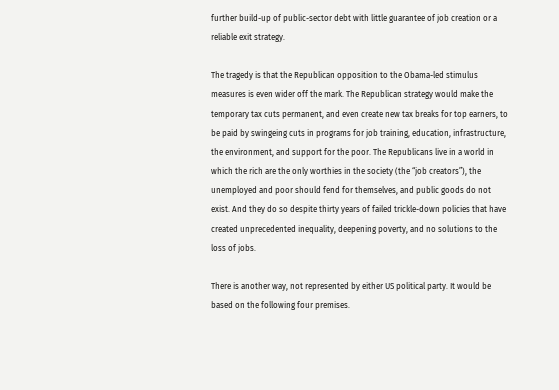further build-up of public-sector debt with little guarantee of job creation or a reliable exit strategy.

The tragedy is that the Republican opposition to the Obama-led stimulus measures is even wider off the mark. The Republican strategy would make the temporary tax cuts permanent, and even create new tax breaks for top earners, to be paid by swingeing cuts in programs for job training, education, infrastructure, the environment, and support for the poor. The Republicans live in a world in which the rich are the only worthies in the society (the “job creators”), the unemployed and poor should fend for themselves, and public goods do not exist. And they do so despite thirty years of failed trickle-down policies that have created unprecedented inequality, deepening poverty, and no solutions to the loss of jobs.

There is another way, not represented by either US political party. It would be based on the following four premises.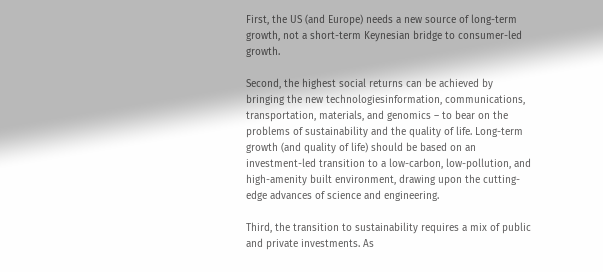First, the US (and Europe) needs a new source of long-term growth, not a short-term Keynesian bridge to consumer-led growth.

Second, the highest social returns can be achieved by bringing the new technologiesinformation, communications, transportation, materials, and genomics – to bear on the problems of sustainability and the quality of life. Long-term growth (and quality of life) should be based on an investment-led transition to a low-carbon, low-pollution, and high-amenity built environment, drawing upon the cutting-edge advances of science and engineering.

Third, the transition to sustainability requires a mix of public and private investments. As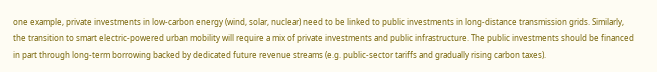one example, private investments in low-carbon energy (wind, solar, nuclear) need to be linked to public investments in long-distance transmission grids. Similarly, the transition to smart electric-powered urban mobility will require a mix of private investments and public infrastructure. The public investments should be financed in part through long-term borrowing backed by dedicated future revenue streams (e.g. public-sector tariffs and gradually rising carbon taxes).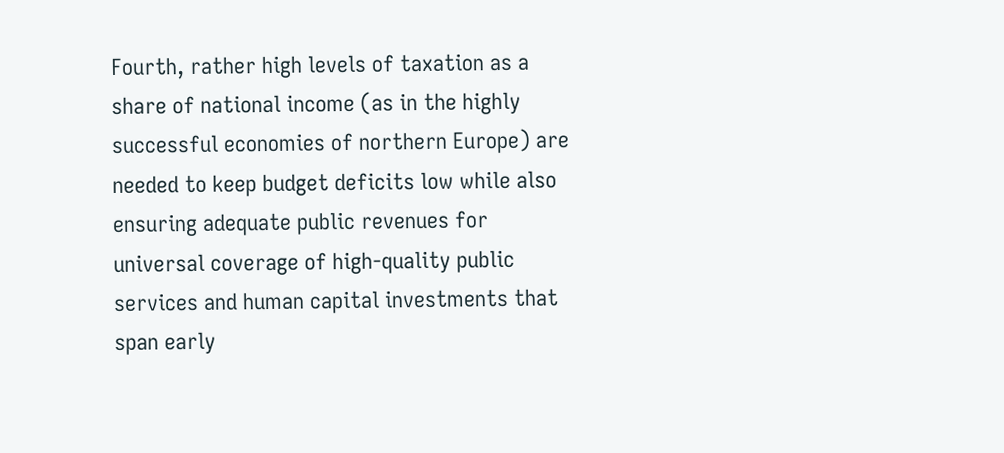Fourth, rather high levels of taxation as a share of national income (as in the highly successful economies of northern Europe) are needed to keep budget deficits low while also ensuring adequate public revenues for universal coverage of high-quality public services and human capital investments that span early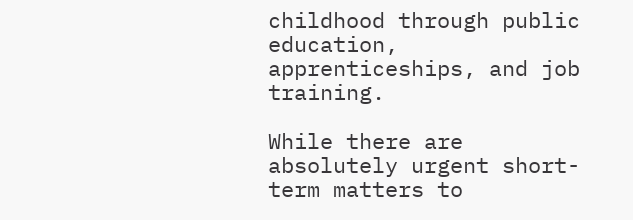childhood through public education, apprenticeships, and job training.

While there are absolutely urgent short-term matters to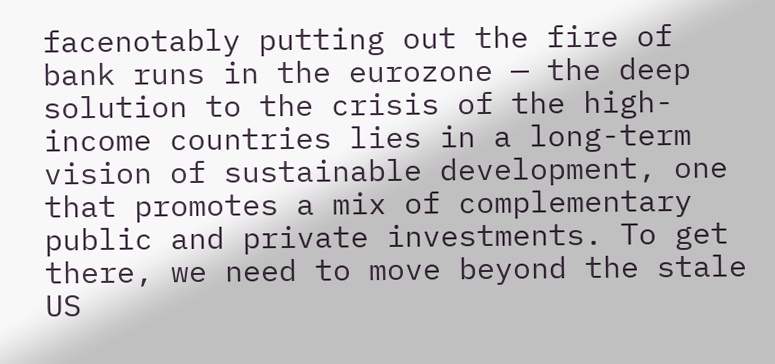facenotably putting out the fire of bank runs in the eurozone — the deep solution to the crisis of the high-income countries lies in a long-term vision of sustainable development, one that promotes a mix of complementary public and private investments. To get there, we need to move beyond the stale US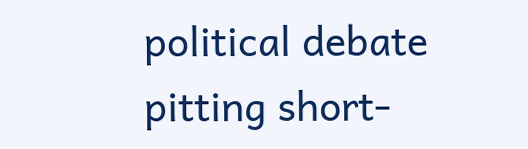political debate pitting short-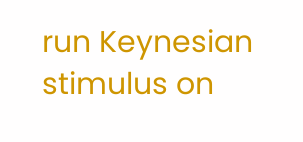run Keynesian stimulus on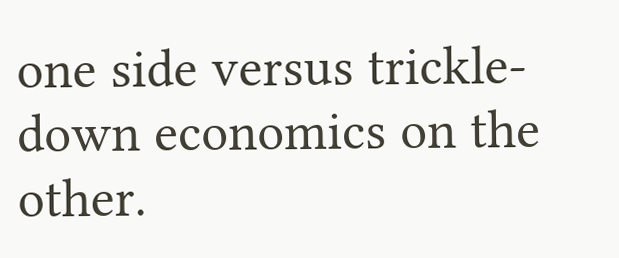one side versus trickle-down economics on the other.